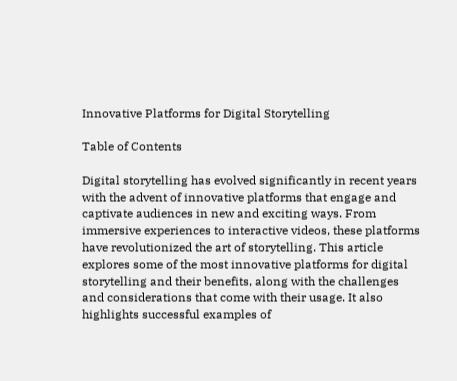Innovative Platforms for Digital Storytelling

Table of Contents

Digital storytelling has evolved significantly in recent years with the advent of innovative platforms that engage and captivate audiences in new and exciting ways. From immersive experiences to interactive videos, these platforms have revolutionized the art of storytelling. This article explores some of the most innovative platforms for digital storytelling and their benefits, along with the challenges and considerations that come with their usage. It also highlights successful examples of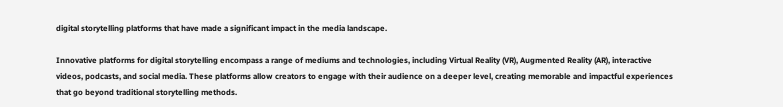digital storytelling platforms that have made a significant impact in the media landscape.

Innovative platforms for digital storytelling encompass a range of mediums and technologies, including Virtual Reality (VR), Augmented Reality (AR), interactive videos, podcasts, and social media. These platforms allow creators to engage with their audience on a deeper level, creating memorable and impactful experiences that go beyond traditional storytelling methods.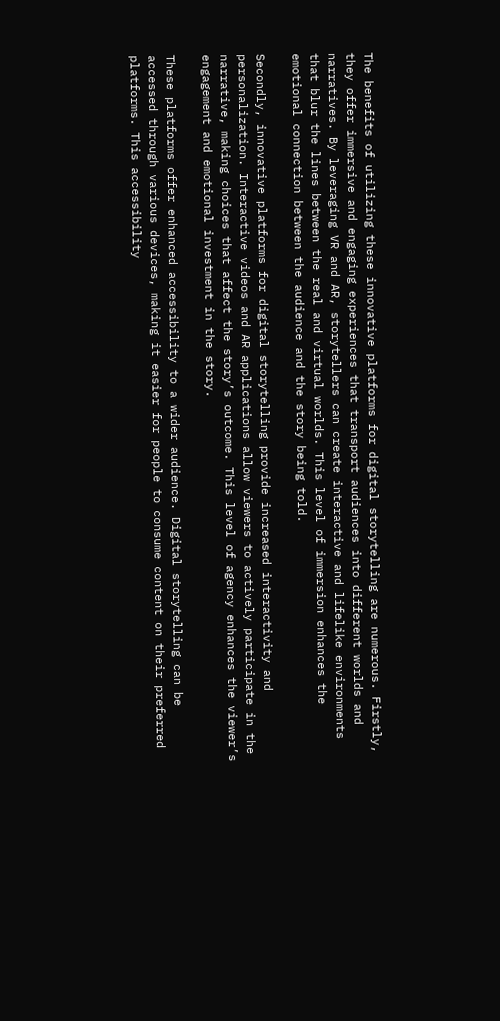The benefits of utilizing these innovative platforms for digital storytelling are numerous. Firstly, they offer immersive and engaging experiences that transport audiences into different worlds and narratives. By leveraging VR and AR, storytellers can create interactive and lifelike environments that blur the lines between the real and virtual worlds. This level of immersion enhances the emotional connection between the audience and the story being told.

Secondly, innovative platforms for digital storytelling provide increased interactivity and personalization. Interactive videos and AR applications allow viewers to actively participate in the narrative, making choices that affect the story’s outcome. This level of agency enhances the viewer’s engagement and emotional investment in the story.

These platforms offer enhanced accessibility to a wider audience. Digital storytelling can be accessed through various devices, making it easier for people to consume content on their preferred platforms. This accessibility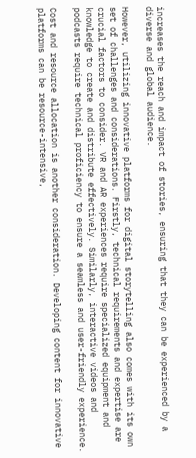increases the reach and impact of stories, ensuring that they can be experienced by a diverse and global audience.

However, utilizing innovative platforms for digital storytelling also comes with its own set of challenges and considerations. Firstly, technical requirements and expertise are crucial factors to consider. VR and AR experiences require specialized equipment and knowledge to create and distribute effectively. Similarly, interactive videos and podcasts require technical proficiency to ensure a seamless and user-friendly experience.

Cost and resource allocation is another consideration. Developing content for innovative platforms can be resource-intensive,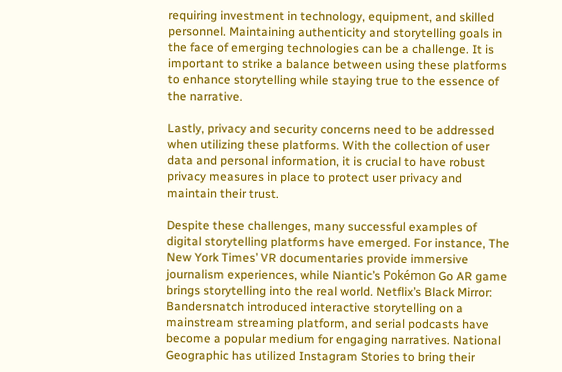requiring investment in technology, equipment, and skilled personnel. Maintaining authenticity and storytelling goals in the face of emerging technologies can be a challenge. It is important to strike a balance between using these platforms to enhance storytelling while staying true to the essence of the narrative.

Lastly, privacy and security concerns need to be addressed when utilizing these platforms. With the collection of user data and personal information, it is crucial to have robust privacy measures in place to protect user privacy and maintain their trust.

Despite these challenges, many successful examples of digital storytelling platforms have emerged. For instance, The New York Times’ VR documentaries provide immersive journalism experiences, while Niantic’s Pokémon Go AR game brings storytelling into the real world. Netflix’s Black Mirror: Bandersnatch introduced interactive storytelling on a mainstream streaming platform, and serial podcasts have become a popular medium for engaging narratives. National Geographic has utilized Instagram Stories to bring their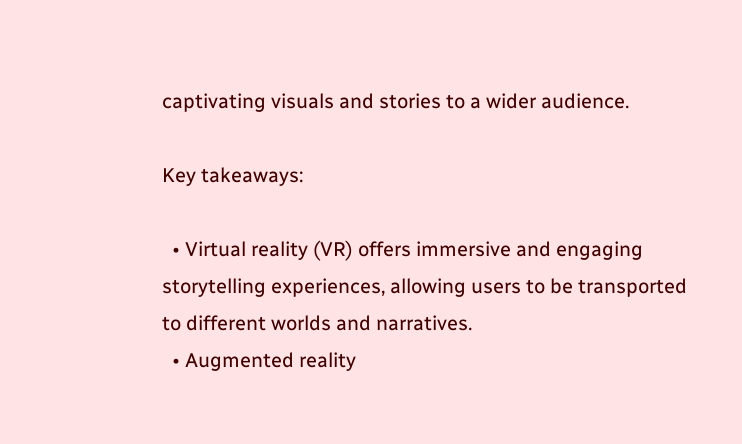captivating visuals and stories to a wider audience.

Key takeaways:

  • Virtual reality (VR) offers immersive and engaging storytelling experiences, allowing users to be transported to different worlds and narratives.
  • Augmented reality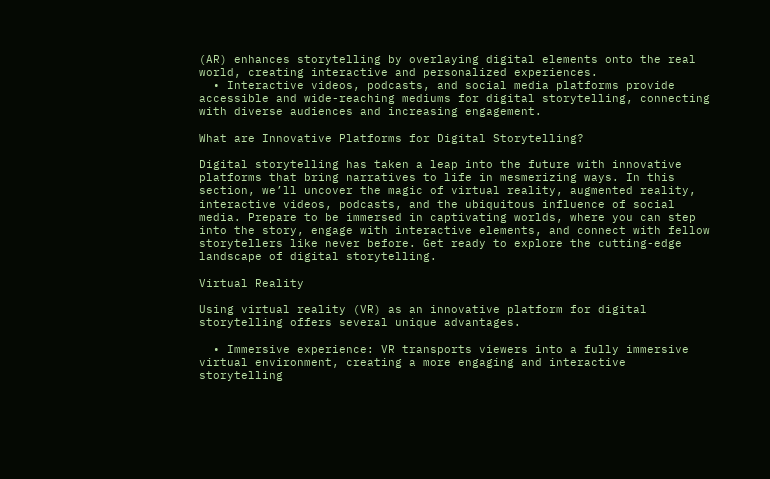(AR) enhances storytelling by overlaying digital elements onto the real world, creating interactive and personalized experiences.
  • Interactive videos, podcasts, and social media platforms provide accessible and wide-reaching mediums for digital storytelling, connecting with diverse audiences and increasing engagement.

What are Innovative Platforms for Digital Storytelling?

Digital storytelling has taken a leap into the future with innovative platforms that bring narratives to life in mesmerizing ways. In this section, we’ll uncover the magic of virtual reality, augmented reality, interactive videos, podcasts, and the ubiquitous influence of social media. Prepare to be immersed in captivating worlds, where you can step into the story, engage with interactive elements, and connect with fellow storytellers like never before. Get ready to explore the cutting-edge landscape of digital storytelling.

Virtual Reality

Using virtual reality (VR) as an innovative platform for digital storytelling offers several unique advantages.

  • Immersive experience: VR transports viewers into a fully immersive virtual environment, creating a more engaging and interactive storytelling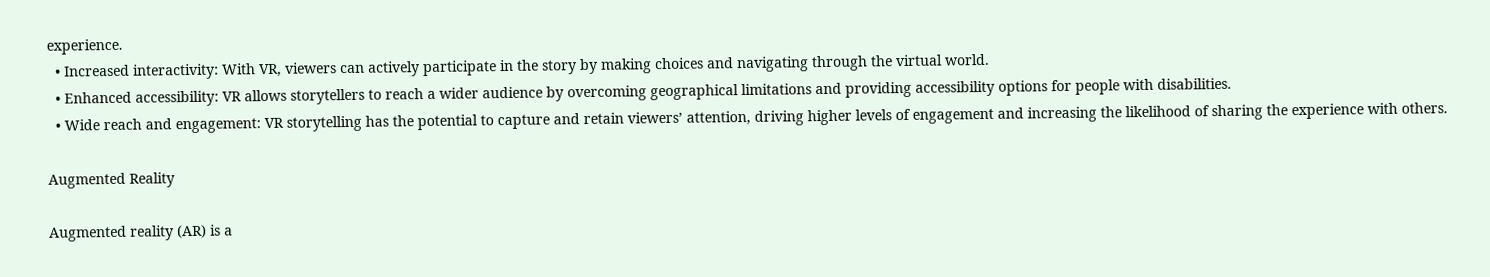experience.
  • Increased interactivity: With VR, viewers can actively participate in the story by making choices and navigating through the virtual world.
  • Enhanced accessibility: VR allows storytellers to reach a wider audience by overcoming geographical limitations and providing accessibility options for people with disabilities.
  • Wide reach and engagement: VR storytelling has the potential to capture and retain viewers’ attention, driving higher levels of engagement and increasing the likelihood of sharing the experience with others.

Augmented Reality

Augmented reality (AR) is a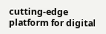cutting-edge platform for digital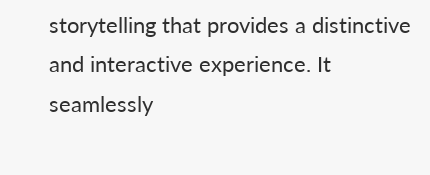storytelling that provides a distinctive and interactive experience. It seamlessly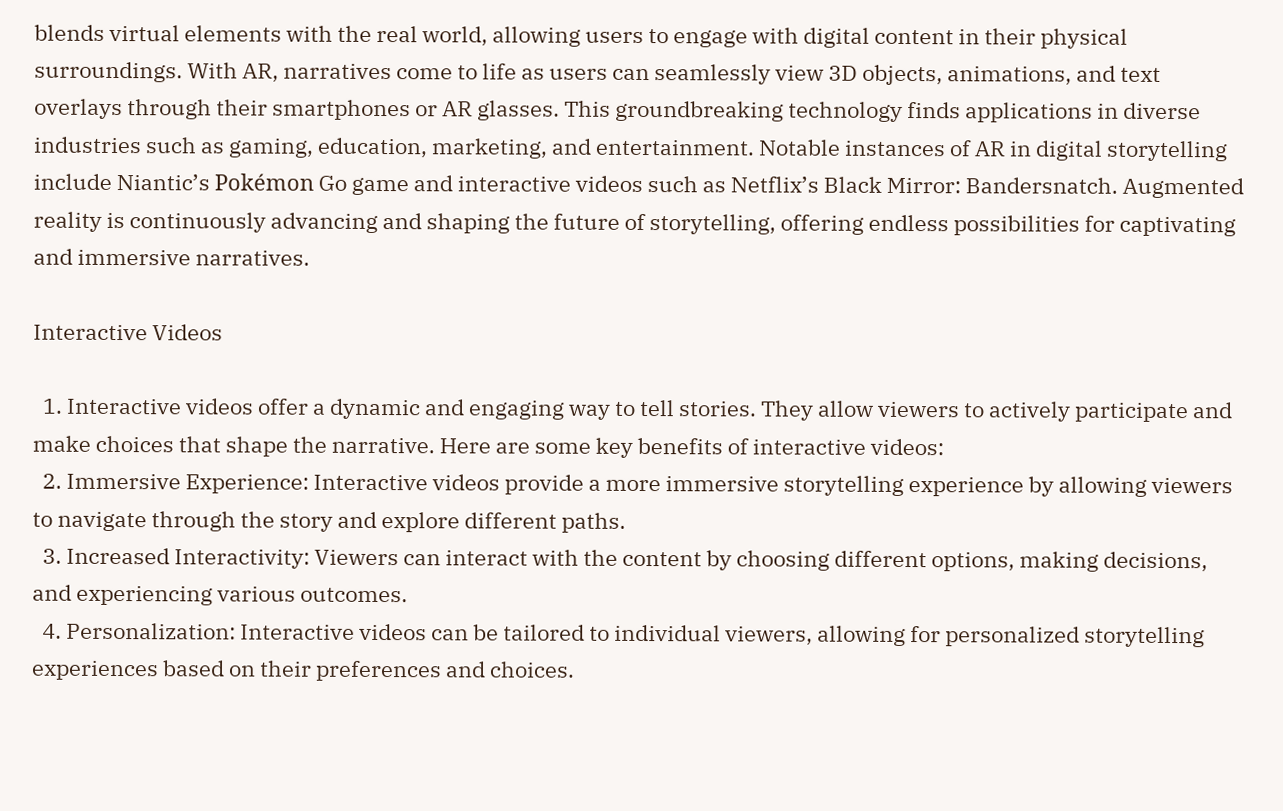blends virtual elements with the real world, allowing users to engage with digital content in their physical surroundings. With AR, narratives come to life as users can seamlessly view 3D objects, animations, and text overlays through their smartphones or AR glasses. This groundbreaking technology finds applications in diverse industries such as gaming, education, marketing, and entertainment. Notable instances of AR in digital storytelling include Niantic’s Pokémon Go game and interactive videos such as Netflix’s Black Mirror: Bandersnatch. Augmented reality is continuously advancing and shaping the future of storytelling, offering endless possibilities for captivating and immersive narratives.

Interactive Videos

  1. Interactive videos offer a dynamic and engaging way to tell stories. They allow viewers to actively participate and make choices that shape the narrative. Here are some key benefits of interactive videos:
  2. Immersive Experience: Interactive videos provide a more immersive storytelling experience by allowing viewers to navigate through the story and explore different paths.
  3. Increased Interactivity: Viewers can interact with the content by choosing different options, making decisions, and experiencing various outcomes.
  4. Personalization: Interactive videos can be tailored to individual viewers, allowing for personalized storytelling experiences based on their preferences and choices.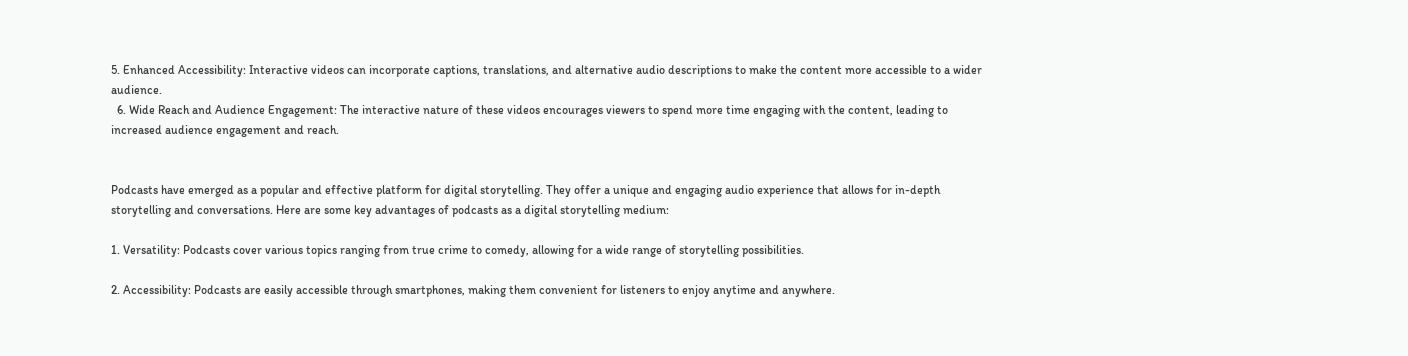5. Enhanced Accessibility: Interactive videos can incorporate captions, translations, and alternative audio descriptions to make the content more accessible to a wider audience.
  6. Wide Reach and Audience Engagement: The interactive nature of these videos encourages viewers to spend more time engaging with the content, leading to increased audience engagement and reach.


Podcasts have emerged as a popular and effective platform for digital storytelling. They offer a unique and engaging audio experience that allows for in-depth storytelling and conversations. Here are some key advantages of podcasts as a digital storytelling medium:

1. Versatility: Podcasts cover various topics ranging from true crime to comedy, allowing for a wide range of storytelling possibilities.

2. Accessibility: Podcasts are easily accessible through smartphones, making them convenient for listeners to enjoy anytime and anywhere.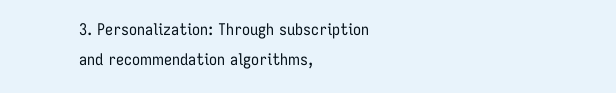3. Personalization: Through subscription and recommendation algorithms,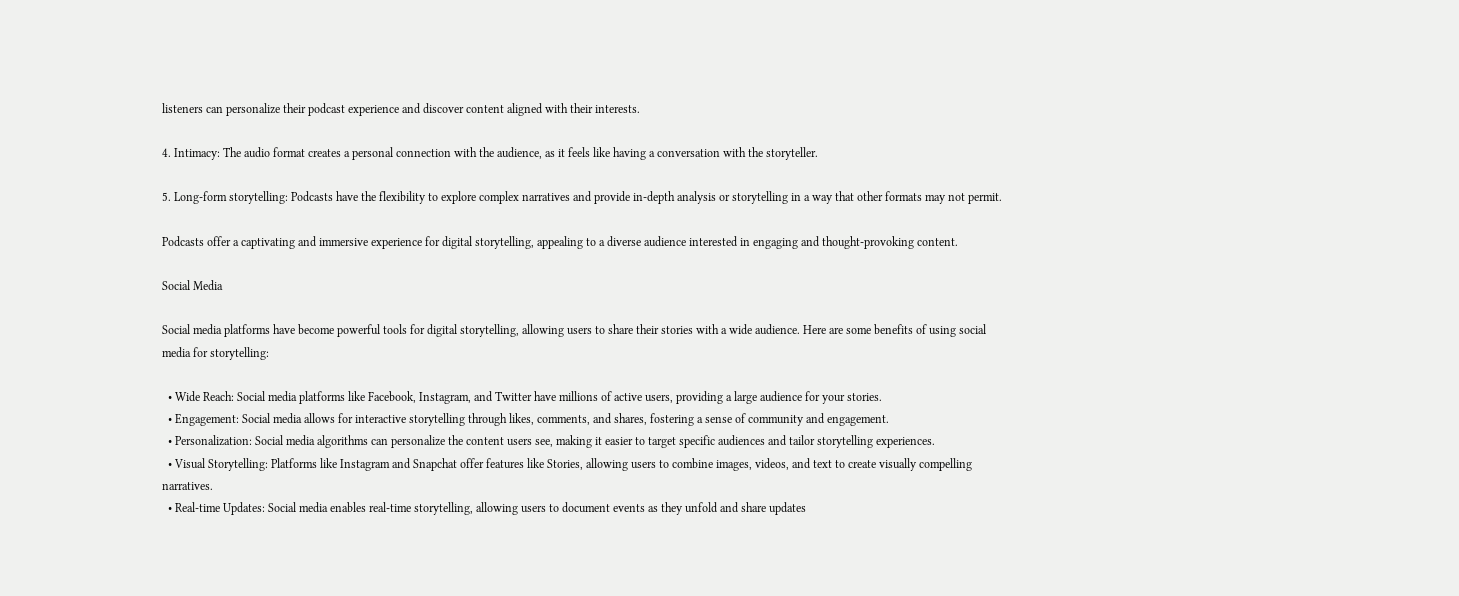listeners can personalize their podcast experience and discover content aligned with their interests.

4. Intimacy: The audio format creates a personal connection with the audience, as it feels like having a conversation with the storyteller.

5. Long-form storytelling: Podcasts have the flexibility to explore complex narratives and provide in-depth analysis or storytelling in a way that other formats may not permit.

Podcasts offer a captivating and immersive experience for digital storytelling, appealing to a diverse audience interested in engaging and thought-provoking content.

Social Media

Social media platforms have become powerful tools for digital storytelling, allowing users to share their stories with a wide audience. Here are some benefits of using social media for storytelling:

  • Wide Reach: Social media platforms like Facebook, Instagram, and Twitter have millions of active users, providing a large audience for your stories.
  • Engagement: Social media allows for interactive storytelling through likes, comments, and shares, fostering a sense of community and engagement.
  • Personalization: Social media algorithms can personalize the content users see, making it easier to target specific audiences and tailor storytelling experiences.
  • Visual Storytelling: Platforms like Instagram and Snapchat offer features like Stories, allowing users to combine images, videos, and text to create visually compelling narratives.
  • Real-time Updates: Social media enables real-time storytelling, allowing users to document events as they unfold and share updates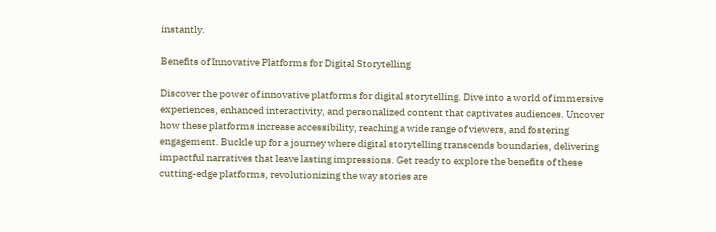instantly.

Benefits of Innovative Platforms for Digital Storytelling

Discover the power of innovative platforms for digital storytelling. Dive into a world of immersive experiences, enhanced interactivity, and personalized content that captivates audiences. Uncover how these platforms increase accessibility, reaching a wide range of viewers, and fostering engagement. Buckle up for a journey where digital storytelling transcends boundaries, delivering impactful narratives that leave lasting impressions. Get ready to explore the benefits of these cutting-edge platforms, revolutionizing the way stories are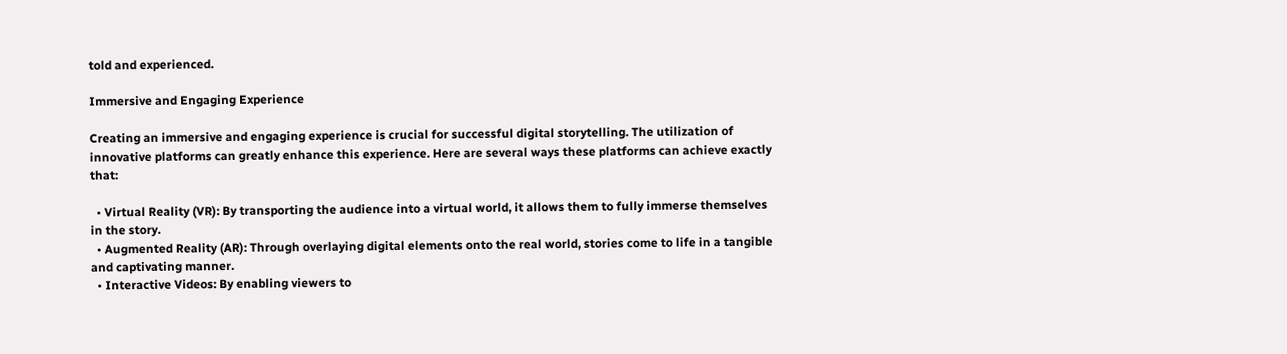told and experienced.

Immersive and Engaging Experience

Creating an immersive and engaging experience is crucial for successful digital storytelling. The utilization of innovative platforms can greatly enhance this experience. Here are several ways these platforms can achieve exactly that:

  • Virtual Reality (VR): By transporting the audience into a virtual world, it allows them to fully immerse themselves in the story.
  • Augmented Reality (AR): Through overlaying digital elements onto the real world, stories come to life in a tangible and captivating manner.
  • Interactive Videos: By enabling viewers to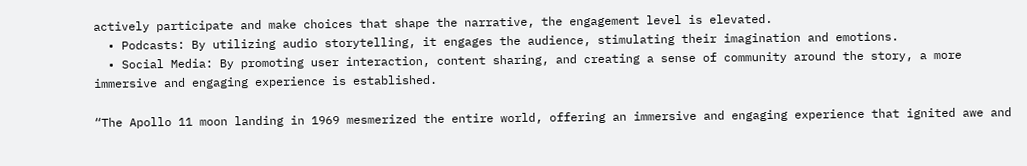actively participate and make choices that shape the narrative, the engagement level is elevated.
  • Podcasts: By utilizing audio storytelling, it engages the audience, stimulating their imagination and emotions.
  • Social Media: By promoting user interaction, content sharing, and creating a sense of community around the story, a more immersive and engaging experience is established.

“The Apollo 11 moon landing in 1969 mesmerized the entire world, offering an immersive and engaging experience that ignited awe and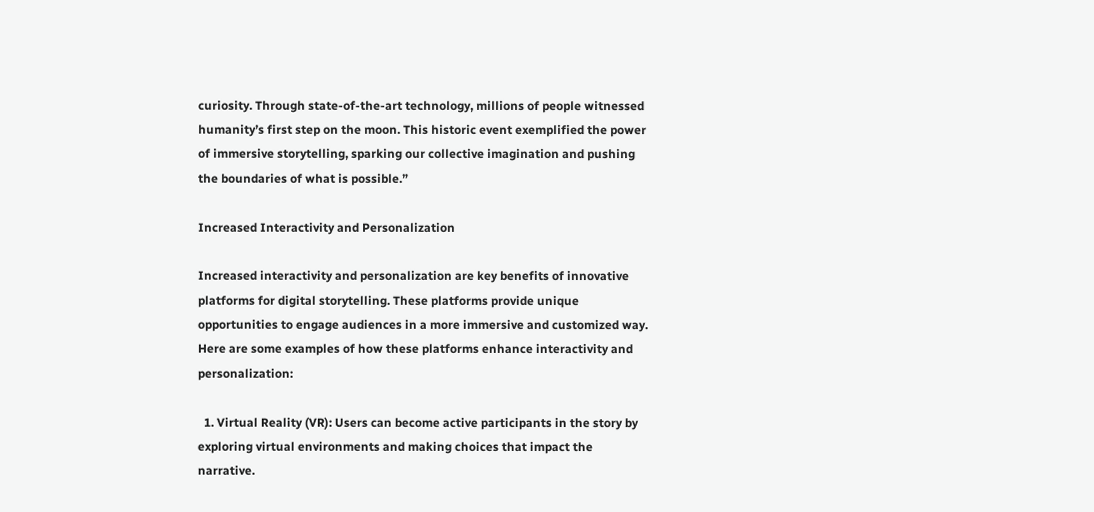curiosity. Through state-of-the-art technology, millions of people witnessed humanity’s first step on the moon. This historic event exemplified the power of immersive storytelling, sparking our collective imagination and pushing the boundaries of what is possible.”

Increased Interactivity and Personalization

Increased interactivity and personalization are key benefits of innovative platforms for digital storytelling. These platforms provide unique opportunities to engage audiences in a more immersive and customized way. Here are some examples of how these platforms enhance interactivity and personalization:

  1. Virtual Reality (VR): Users can become active participants in the story by exploring virtual environments and making choices that impact the narrative.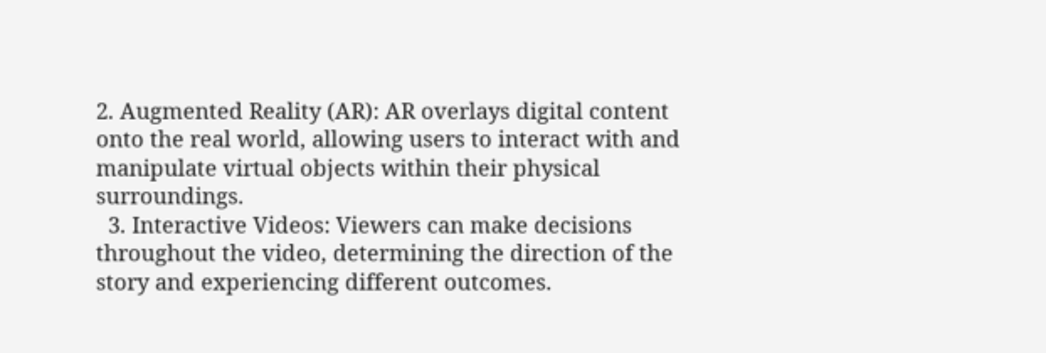2. Augmented Reality (AR): AR overlays digital content onto the real world, allowing users to interact with and manipulate virtual objects within their physical surroundings.
  3. Interactive Videos: Viewers can make decisions throughout the video, determining the direction of the story and experiencing different outcomes.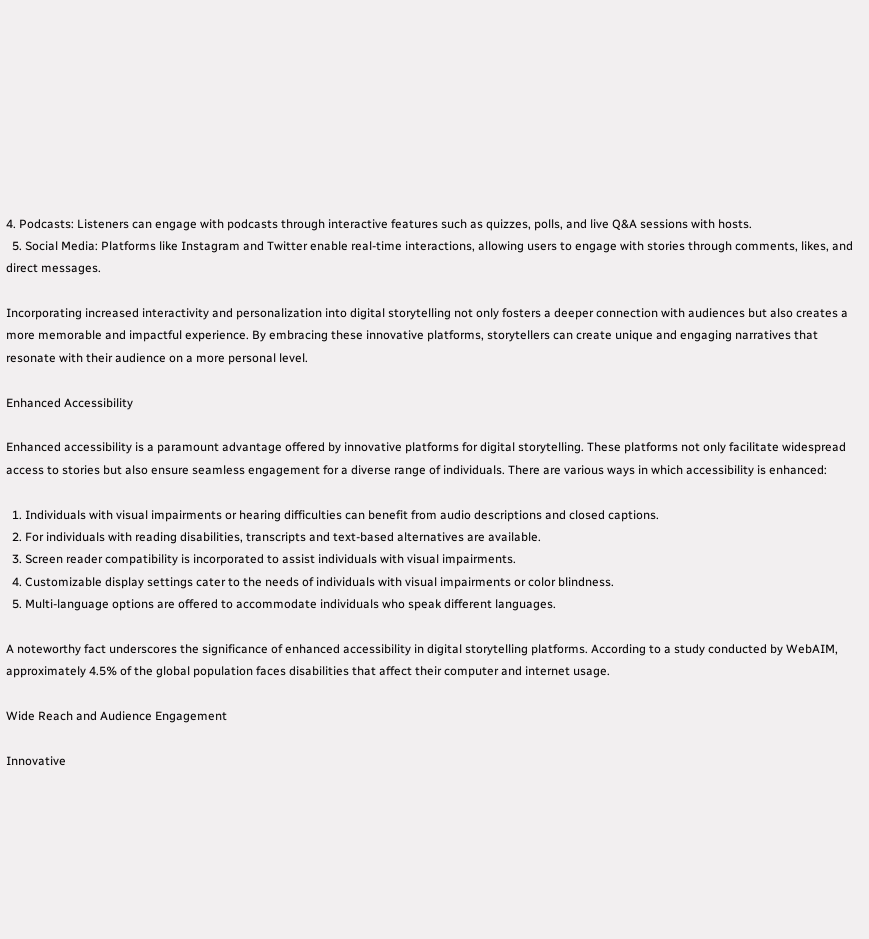4. Podcasts: Listeners can engage with podcasts through interactive features such as quizzes, polls, and live Q&A sessions with hosts.
  5. Social Media: Platforms like Instagram and Twitter enable real-time interactions, allowing users to engage with stories through comments, likes, and direct messages.

Incorporating increased interactivity and personalization into digital storytelling not only fosters a deeper connection with audiences but also creates a more memorable and impactful experience. By embracing these innovative platforms, storytellers can create unique and engaging narratives that resonate with their audience on a more personal level.

Enhanced Accessibility

Enhanced accessibility is a paramount advantage offered by innovative platforms for digital storytelling. These platforms not only facilitate widespread access to stories but also ensure seamless engagement for a diverse range of individuals. There are various ways in which accessibility is enhanced:

  1. Individuals with visual impairments or hearing difficulties can benefit from audio descriptions and closed captions.
  2. For individuals with reading disabilities, transcripts and text-based alternatives are available.
  3. Screen reader compatibility is incorporated to assist individuals with visual impairments.
  4. Customizable display settings cater to the needs of individuals with visual impairments or color blindness.
  5. Multi-language options are offered to accommodate individuals who speak different languages.

A noteworthy fact underscores the significance of enhanced accessibility in digital storytelling platforms. According to a study conducted by WebAIM, approximately 4.5% of the global population faces disabilities that affect their computer and internet usage.

Wide Reach and Audience Engagement

Innovative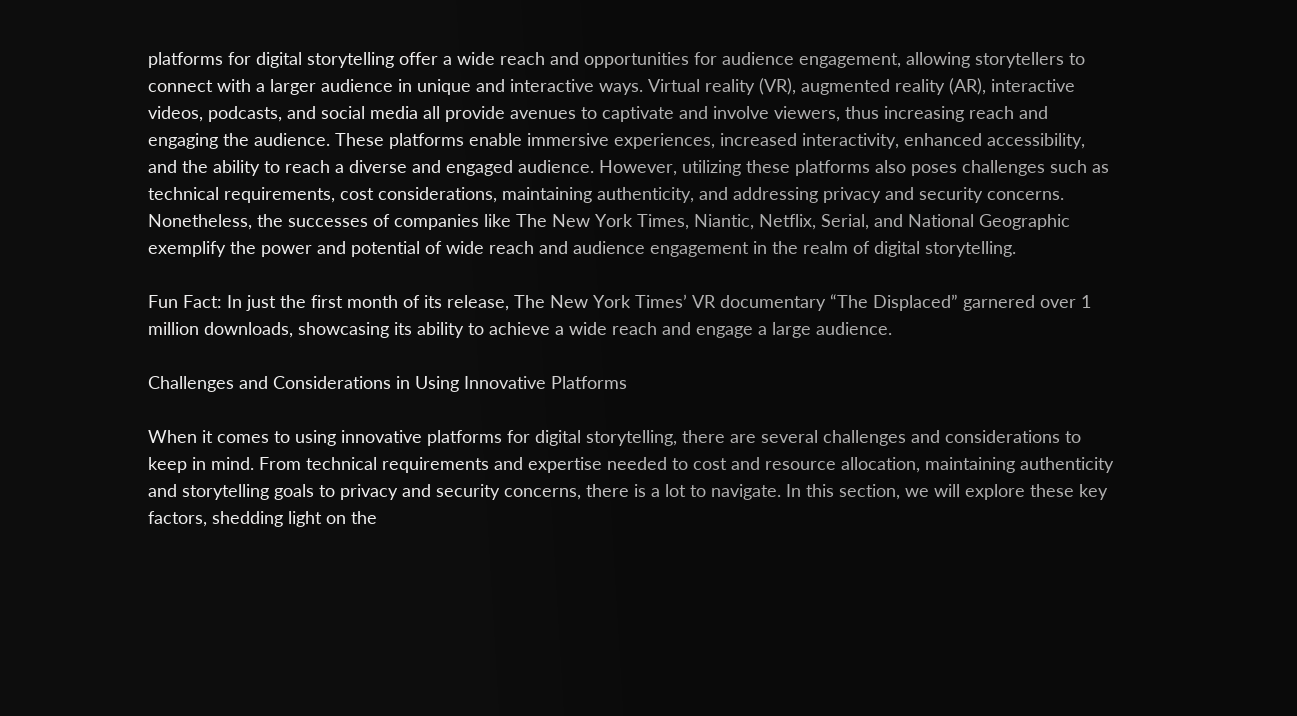platforms for digital storytelling offer a wide reach and opportunities for audience engagement, allowing storytellers to connect with a larger audience in unique and interactive ways. Virtual reality (VR), augmented reality (AR), interactive videos, podcasts, and social media all provide avenues to captivate and involve viewers, thus increasing reach and engaging the audience. These platforms enable immersive experiences, increased interactivity, enhanced accessibility, and the ability to reach a diverse and engaged audience. However, utilizing these platforms also poses challenges such as technical requirements, cost considerations, maintaining authenticity, and addressing privacy and security concerns. Nonetheless, the successes of companies like The New York Times, Niantic, Netflix, Serial, and National Geographic exemplify the power and potential of wide reach and audience engagement in the realm of digital storytelling.

Fun Fact: In just the first month of its release, The New York Times’ VR documentary “The Displaced” garnered over 1 million downloads, showcasing its ability to achieve a wide reach and engage a large audience.

Challenges and Considerations in Using Innovative Platforms

When it comes to using innovative platforms for digital storytelling, there are several challenges and considerations to keep in mind. From technical requirements and expertise needed to cost and resource allocation, maintaining authenticity and storytelling goals to privacy and security concerns, there is a lot to navigate. In this section, we will explore these key factors, shedding light on the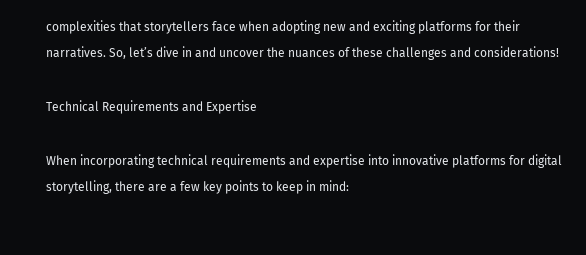complexities that storytellers face when adopting new and exciting platforms for their narratives. So, let’s dive in and uncover the nuances of these challenges and considerations!

Technical Requirements and Expertise

When incorporating technical requirements and expertise into innovative platforms for digital storytelling, there are a few key points to keep in mind: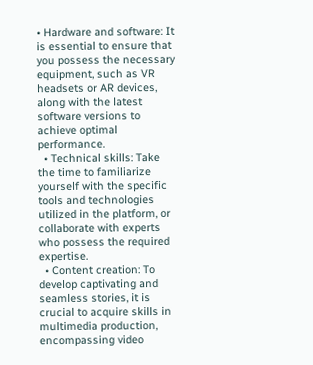• Hardware and software: It is essential to ensure that you possess the necessary equipment, such as VR headsets or AR devices, along with the latest software versions to achieve optimal performance.
  • Technical skills: Take the time to familiarize yourself with the specific tools and technologies utilized in the platform, or collaborate with experts who possess the required expertise.
  • Content creation: To develop captivating and seamless stories, it is crucial to acquire skills in multimedia production, encompassing video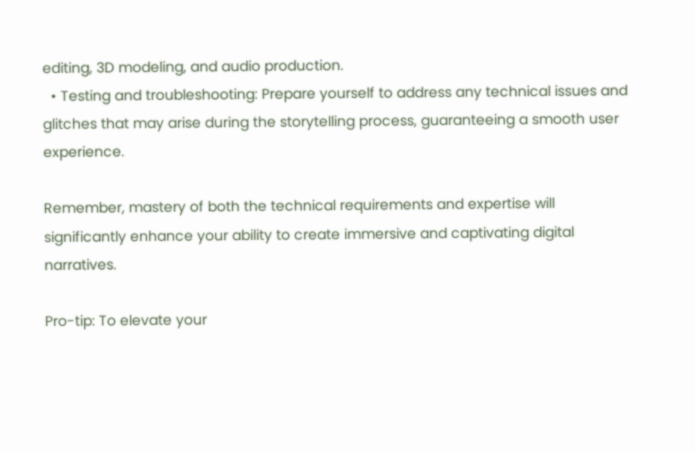editing, 3D modeling, and audio production.
  • Testing and troubleshooting: Prepare yourself to address any technical issues and glitches that may arise during the storytelling process, guaranteeing a smooth user experience.

Remember, mastery of both the technical requirements and expertise will significantly enhance your ability to create immersive and captivating digital narratives.

Pro-tip: To elevate your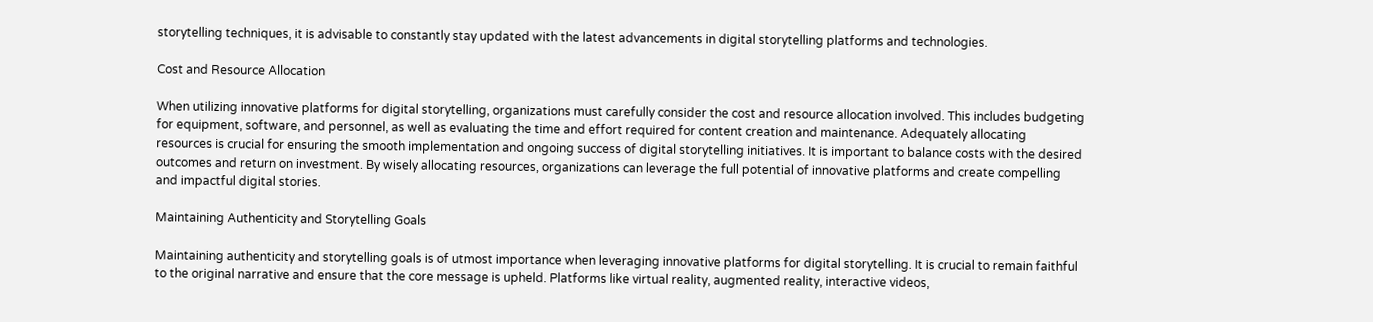storytelling techniques, it is advisable to constantly stay updated with the latest advancements in digital storytelling platforms and technologies.

Cost and Resource Allocation

When utilizing innovative platforms for digital storytelling, organizations must carefully consider the cost and resource allocation involved. This includes budgeting for equipment, software, and personnel, as well as evaluating the time and effort required for content creation and maintenance. Adequately allocating resources is crucial for ensuring the smooth implementation and ongoing success of digital storytelling initiatives. It is important to balance costs with the desired outcomes and return on investment. By wisely allocating resources, organizations can leverage the full potential of innovative platforms and create compelling and impactful digital stories.

Maintaining Authenticity and Storytelling Goals

Maintaining authenticity and storytelling goals is of utmost importance when leveraging innovative platforms for digital storytelling. It is crucial to remain faithful to the original narrative and ensure that the core message is upheld. Platforms like virtual reality, augmented reality, interactive videos,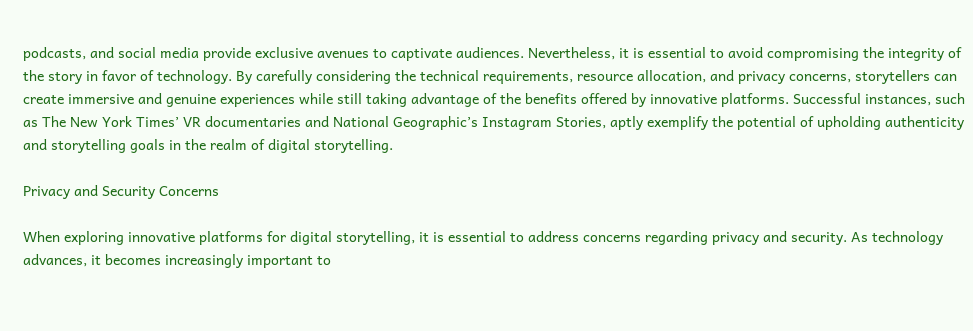podcasts, and social media provide exclusive avenues to captivate audiences. Nevertheless, it is essential to avoid compromising the integrity of the story in favor of technology. By carefully considering the technical requirements, resource allocation, and privacy concerns, storytellers can create immersive and genuine experiences while still taking advantage of the benefits offered by innovative platforms. Successful instances, such as The New York Times’ VR documentaries and National Geographic’s Instagram Stories, aptly exemplify the potential of upholding authenticity and storytelling goals in the realm of digital storytelling.

Privacy and Security Concerns

When exploring innovative platforms for digital storytelling, it is essential to address concerns regarding privacy and security. As technology advances, it becomes increasingly important to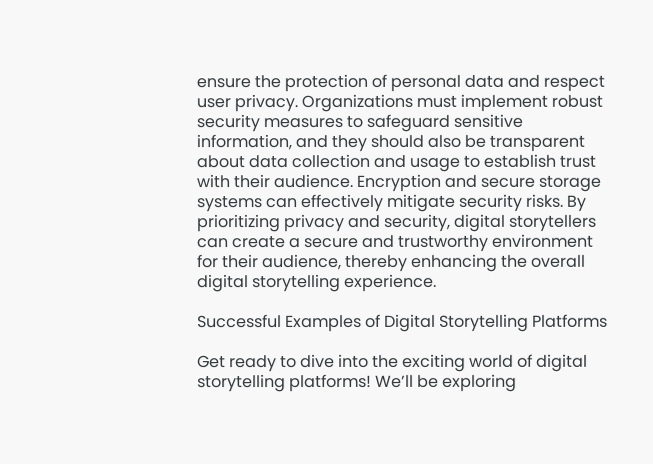ensure the protection of personal data and respect user privacy. Organizations must implement robust security measures to safeguard sensitive information, and they should also be transparent about data collection and usage to establish trust with their audience. Encryption and secure storage systems can effectively mitigate security risks. By prioritizing privacy and security, digital storytellers can create a secure and trustworthy environment for their audience, thereby enhancing the overall digital storytelling experience.

Successful Examples of Digital Storytelling Platforms

Get ready to dive into the exciting world of digital storytelling platforms! We’ll be exploring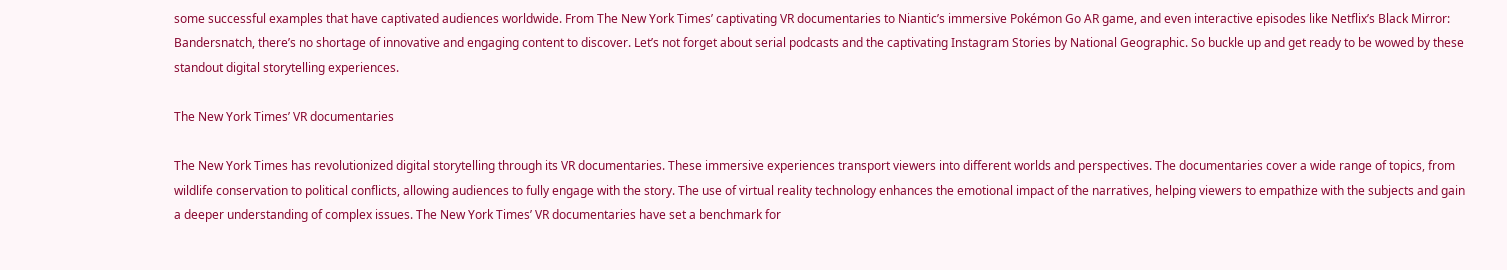some successful examples that have captivated audiences worldwide. From The New York Times’ captivating VR documentaries to Niantic’s immersive Pokémon Go AR game, and even interactive episodes like Netflix’s Black Mirror: Bandersnatch, there’s no shortage of innovative and engaging content to discover. Let’s not forget about serial podcasts and the captivating Instagram Stories by National Geographic. So buckle up and get ready to be wowed by these standout digital storytelling experiences.

The New York Times’ VR documentaries

The New York Times has revolutionized digital storytelling through its VR documentaries. These immersive experiences transport viewers into different worlds and perspectives. The documentaries cover a wide range of topics, from wildlife conservation to political conflicts, allowing audiences to fully engage with the story. The use of virtual reality technology enhances the emotional impact of the narratives, helping viewers to empathize with the subjects and gain a deeper understanding of complex issues. The New York Times’ VR documentaries have set a benchmark for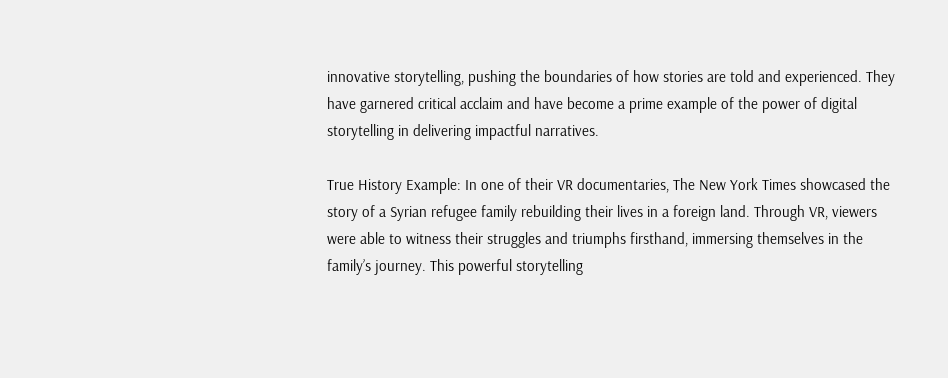innovative storytelling, pushing the boundaries of how stories are told and experienced. They have garnered critical acclaim and have become a prime example of the power of digital storytelling in delivering impactful narratives.

True History Example: In one of their VR documentaries, The New York Times showcased the story of a Syrian refugee family rebuilding their lives in a foreign land. Through VR, viewers were able to witness their struggles and triumphs firsthand, immersing themselves in the family’s journey. This powerful storytelling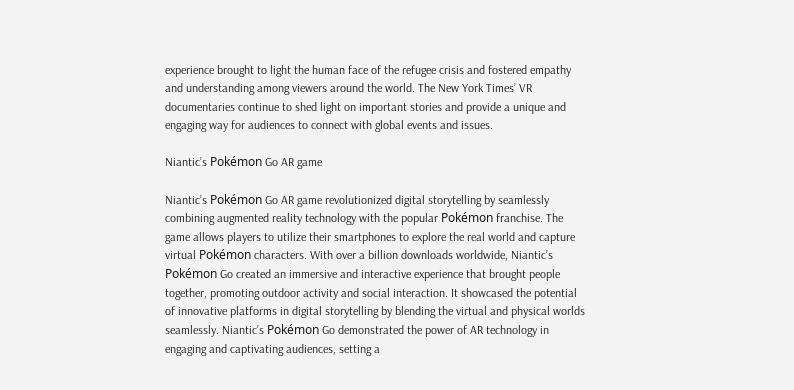experience brought to light the human face of the refugee crisis and fostered empathy and understanding among viewers around the world. The New York Times’ VR documentaries continue to shed light on important stories and provide a unique and engaging way for audiences to connect with global events and issues.

Niantic’s Pokémon Go AR game

Niantic’s Pokémon Go AR game revolutionized digital storytelling by seamlessly combining augmented reality technology with the popular Pokémon franchise. The game allows players to utilize their smartphones to explore the real world and capture virtual Pokémon characters. With over a billion downloads worldwide, Niantic’s Pokémon Go created an immersive and interactive experience that brought people together, promoting outdoor activity and social interaction. It showcased the potential of innovative platforms in digital storytelling by blending the virtual and physical worlds seamlessly. Niantic’s Pokémon Go demonstrated the power of AR technology in engaging and captivating audiences, setting a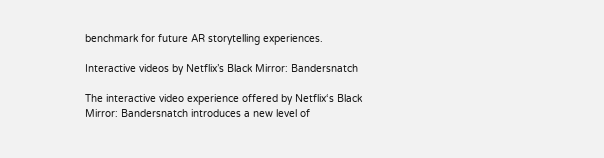benchmark for future AR storytelling experiences.

Interactive videos by Netflix’s Black Mirror: Bandersnatch

The interactive video experience offered by Netflix‘s Black Mirror: Bandersnatch introduces a new level of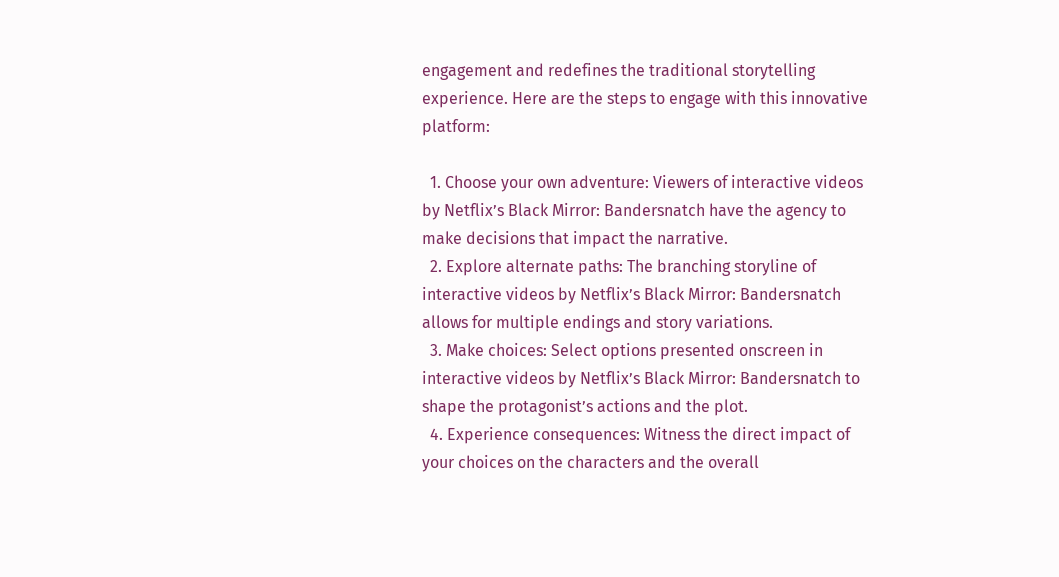engagement and redefines the traditional storytelling experience. Here are the steps to engage with this innovative platform:

  1. Choose your own adventure: Viewers of interactive videos by Netflix’s Black Mirror: Bandersnatch have the agency to make decisions that impact the narrative.
  2. Explore alternate paths: The branching storyline of interactive videos by Netflix’s Black Mirror: Bandersnatch allows for multiple endings and story variations.
  3. Make choices: Select options presented onscreen in interactive videos by Netflix’s Black Mirror: Bandersnatch to shape the protagonist’s actions and the plot.
  4. Experience consequences: Witness the direct impact of your choices on the characters and the overall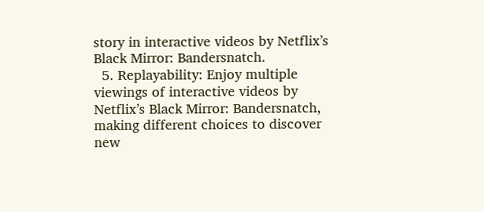story in interactive videos by Netflix’s Black Mirror: Bandersnatch.
  5. Replayability: Enjoy multiple viewings of interactive videos by Netflix’s Black Mirror: Bandersnatch, making different choices to discover new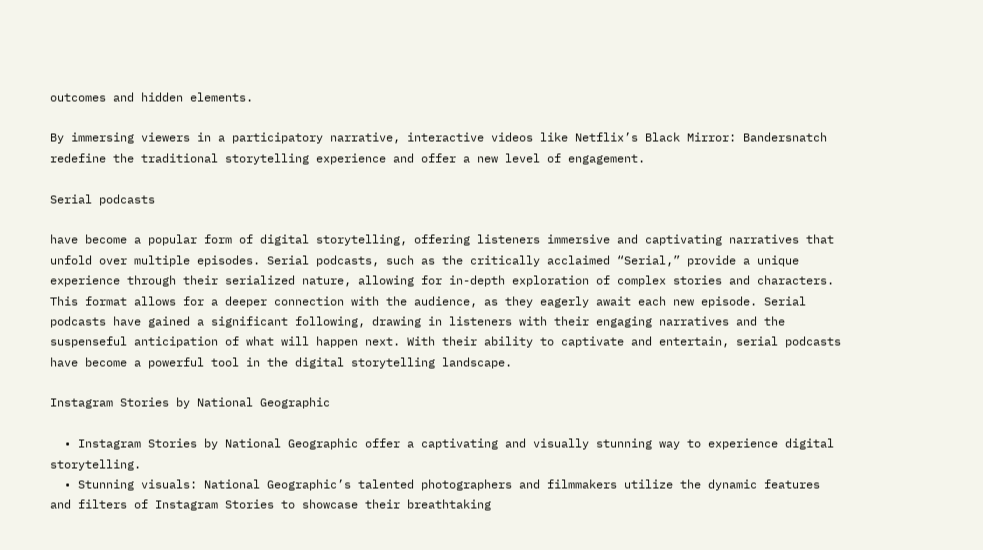outcomes and hidden elements.

By immersing viewers in a participatory narrative, interactive videos like Netflix’s Black Mirror: Bandersnatch redefine the traditional storytelling experience and offer a new level of engagement.

Serial podcasts

have become a popular form of digital storytelling, offering listeners immersive and captivating narratives that unfold over multiple episodes. Serial podcasts, such as the critically acclaimed “Serial,” provide a unique experience through their serialized nature, allowing for in-depth exploration of complex stories and characters. This format allows for a deeper connection with the audience, as they eagerly await each new episode. Serial podcasts have gained a significant following, drawing in listeners with their engaging narratives and the suspenseful anticipation of what will happen next. With their ability to captivate and entertain, serial podcasts have become a powerful tool in the digital storytelling landscape.

Instagram Stories by National Geographic

  • Instagram Stories by National Geographic offer a captivating and visually stunning way to experience digital storytelling.
  • Stunning visuals: National Geographic’s talented photographers and filmmakers utilize the dynamic features and filters of Instagram Stories to showcase their breathtaking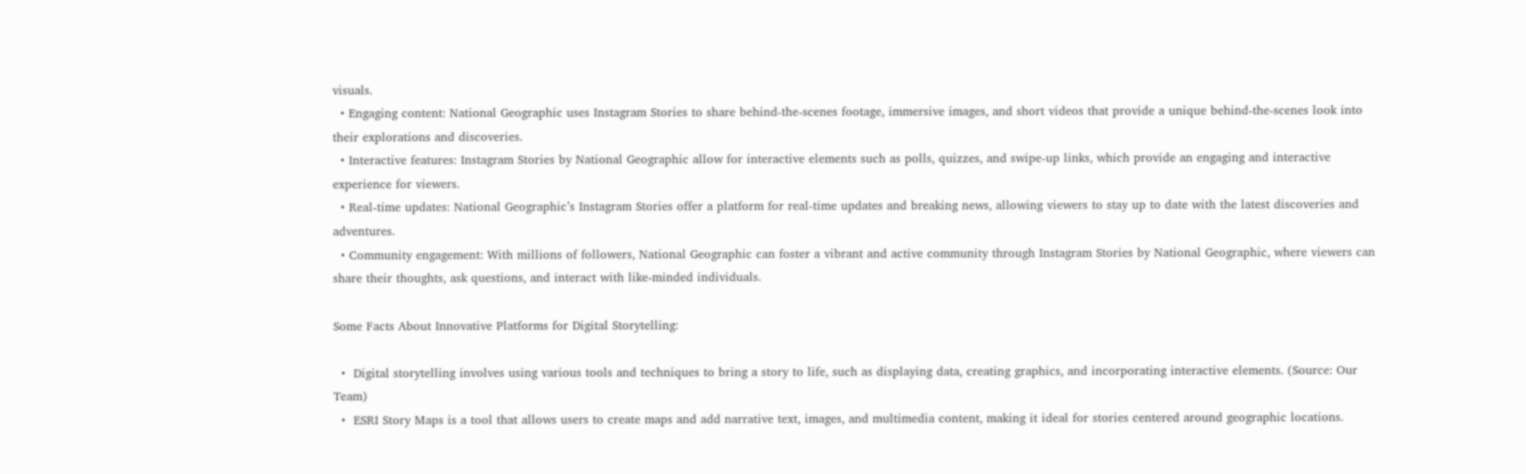visuals.
  • Engaging content: National Geographic uses Instagram Stories to share behind-the-scenes footage, immersive images, and short videos that provide a unique behind-the-scenes look into their explorations and discoveries.
  • Interactive features: Instagram Stories by National Geographic allow for interactive elements such as polls, quizzes, and swipe-up links, which provide an engaging and interactive experience for viewers.
  • Real-time updates: National Geographic’s Instagram Stories offer a platform for real-time updates and breaking news, allowing viewers to stay up to date with the latest discoveries and adventures.
  • Community engagement: With millions of followers, National Geographic can foster a vibrant and active community through Instagram Stories by National Geographic, where viewers can share their thoughts, ask questions, and interact with like-minded individuals.

Some Facts About Innovative Platforms for Digital Storytelling:

  •  Digital storytelling involves using various tools and techniques to bring a story to life, such as displaying data, creating graphics, and incorporating interactive elements. (Source: Our Team)
  •  ESRI Story Maps is a tool that allows users to create maps and add narrative text, images, and multimedia content, making it ideal for stories centered around geographic locations.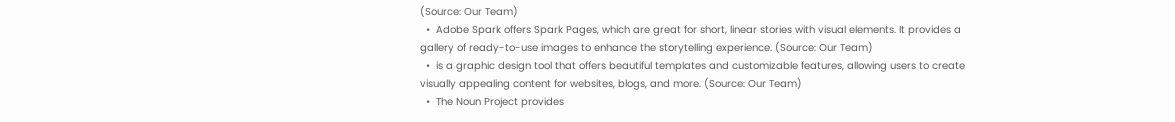(Source: Our Team)
  •  Adobe Spark offers Spark Pages, which are great for short, linear stories with visual elements. It provides a gallery of ready-to-use images to enhance the storytelling experience. (Source: Our Team)
  •  is a graphic design tool that offers beautiful templates and customizable features, allowing users to create visually appealing content for websites, blogs, and more. (Source: Our Team)
  •  The Noun Project provides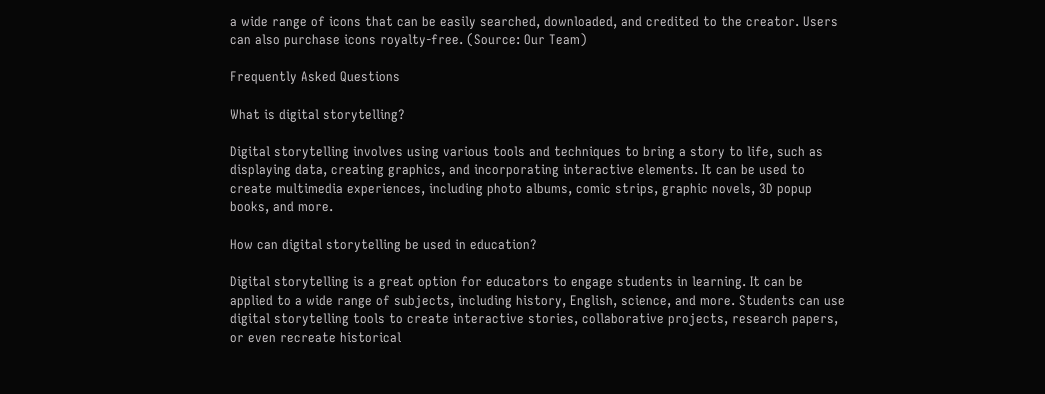a wide range of icons that can be easily searched, downloaded, and credited to the creator. Users can also purchase icons royalty-free. (Source: Our Team)

Frequently Asked Questions

What is digital storytelling?

Digital storytelling involves using various tools and techniques to bring a story to life, such as displaying data, creating graphics, and incorporating interactive elements. It can be used to create multimedia experiences, including photo albums, comic strips, graphic novels, 3D popup books, and more.

How can digital storytelling be used in education?

Digital storytelling is a great option for educators to engage students in learning. It can be applied to a wide range of subjects, including history, English, science, and more. Students can use digital storytelling tools to create interactive stories, collaborative projects, research papers, or even recreate historical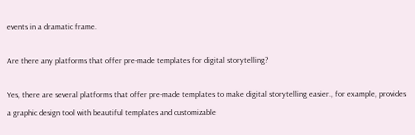events in a dramatic frame.

Are there any platforms that offer pre-made templates for digital storytelling?

Yes, there are several platforms that offer pre-made templates to make digital storytelling easier., for example, provides a graphic design tool with beautiful templates and customizable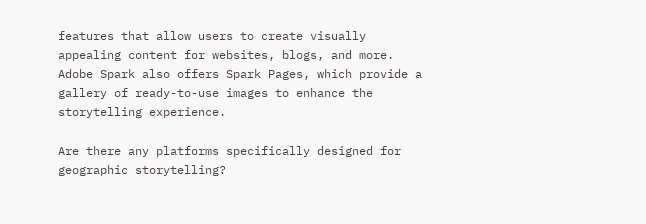features that allow users to create visually appealing content for websites, blogs, and more. Adobe Spark also offers Spark Pages, which provide a gallery of ready-to-use images to enhance the storytelling experience.

Are there any platforms specifically designed for geographic storytelling?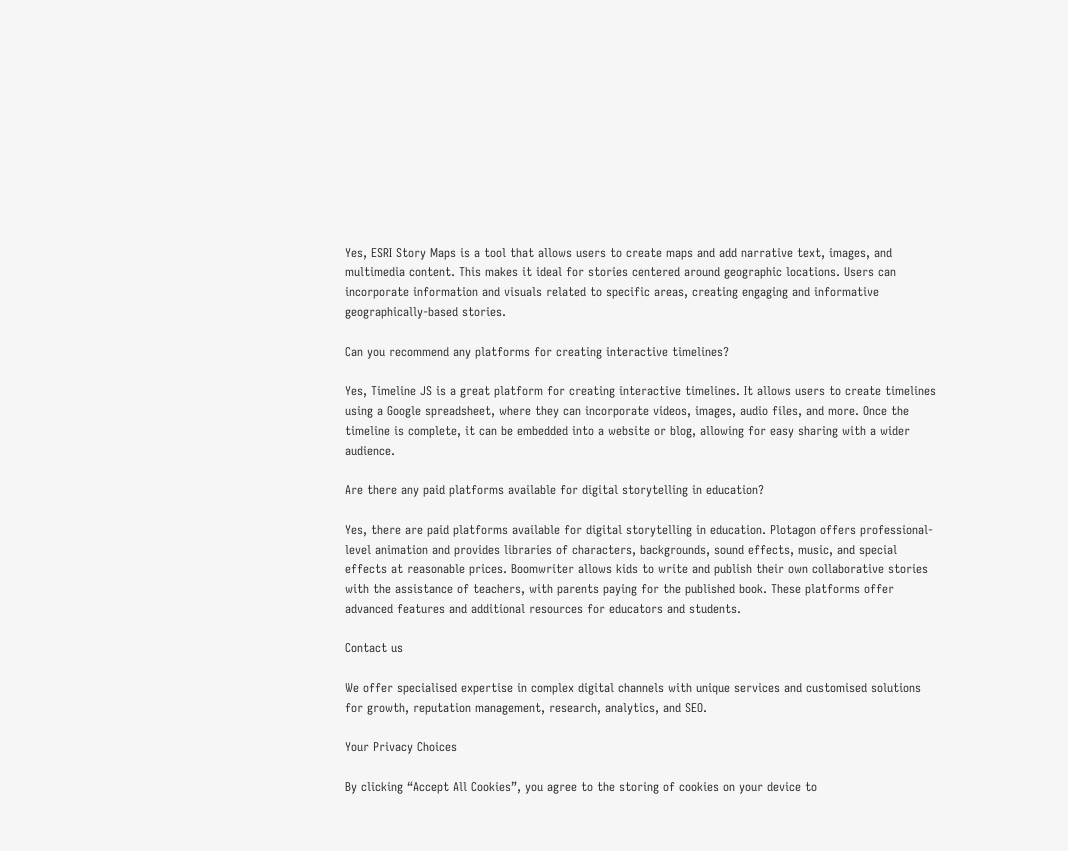Yes, ESRI Story Maps is a tool that allows users to create maps and add narrative text, images, and multimedia content. This makes it ideal for stories centered around geographic locations. Users can incorporate information and visuals related to specific areas, creating engaging and informative geographically-based stories.

Can you recommend any platforms for creating interactive timelines?

Yes, Timeline JS is a great platform for creating interactive timelines. It allows users to create timelines using a Google spreadsheet, where they can incorporate videos, images, audio files, and more. Once the timeline is complete, it can be embedded into a website or blog, allowing for easy sharing with a wider audience.

Are there any paid platforms available for digital storytelling in education?

Yes, there are paid platforms available for digital storytelling in education. Plotagon offers professional-level animation and provides libraries of characters, backgrounds, sound effects, music, and special effects at reasonable prices. Boomwriter allows kids to write and publish their own collaborative stories with the assistance of teachers, with parents paying for the published book. These platforms offer advanced features and additional resources for educators and students.

Contact us

We offer specialised expertise in complex digital channels with unique services and customised solutions for growth, reputation management, research, analytics, and SEO.

Your Privacy Choices

By clicking “Accept All Cookies”, you agree to the storing of cookies on your device to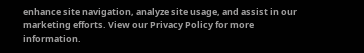enhance site navigation, analyze site usage, and assist in our marketing efforts. View our Privacy Policy for more information.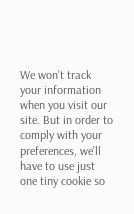We won’t track your information when you visit our site. But in order to comply with your preferences, we’ll have to use just one tiny cookie so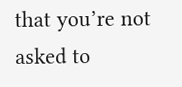that you’re not asked to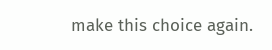make this choice again.